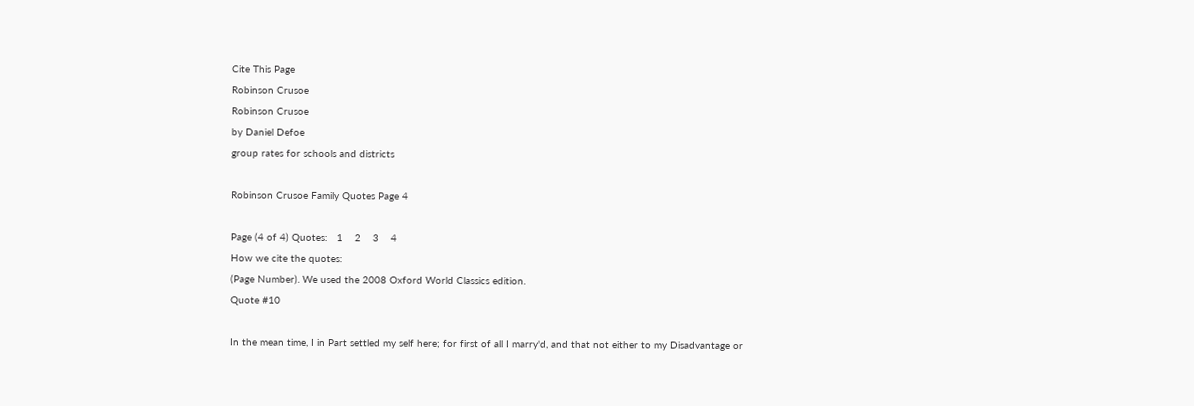Cite This Page
Robinson Crusoe
Robinson Crusoe
by Daniel Defoe
group rates for schools and districts

Robinson Crusoe Family Quotes Page 4

Page (4 of 4) Quotes:   1    2    3    4
How we cite the quotes:
(Page Number). We used the 2008 Oxford World Classics edition.
Quote #10

In the mean time, I in Part settled my self here; for first of all I marry'd, and that not either to my Disadvantage or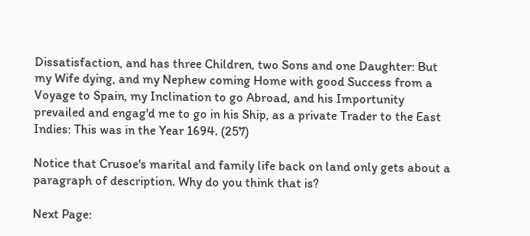Dissatisfaction, and has three Children, two Sons and one Daughter: But my Wife dying, and my Nephew coming Home with good Success from a Voyage to Spain, my Inclination to go Abroad, and his Importunity prevailed and engag'd me to go in his Ship, as a private Trader to the East Indies: This was in the Year 1694. (257)

Notice that Crusoe's marital and family life back on land only gets about a paragraph of description. Why do you think that is?

Next Page: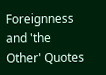Foreignness and 'the Other' Quotes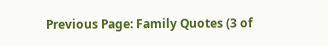Previous Page: Family Quotes (3 of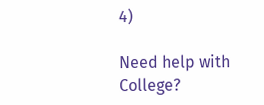4)

Need help with College?